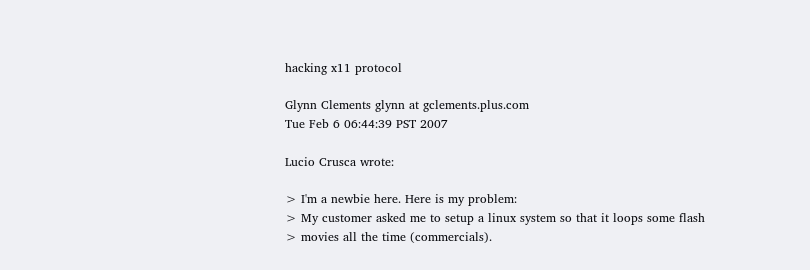hacking x11 protocol

Glynn Clements glynn at gclements.plus.com
Tue Feb 6 06:44:39 PST 2007

Lucio Crusca wrote:

> I'm a newbie here. Here is my problem:
> My customer asked me to setup a linux system so that it loops some flash
> movies all the time (commercials).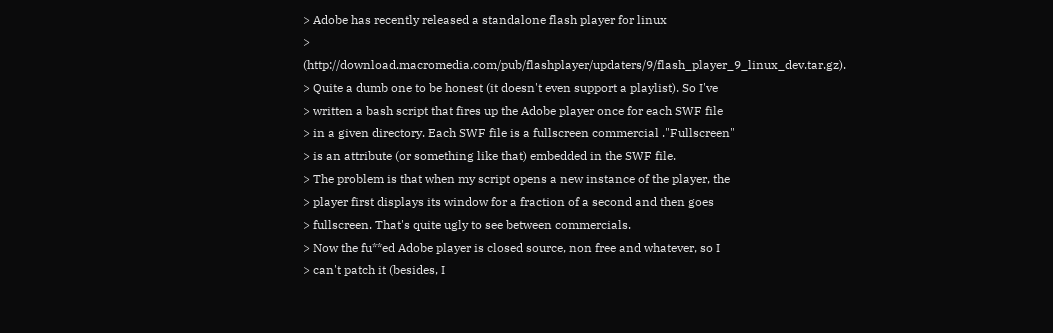> Adobe has recently released a standalone flash player for linux
> (http://download.macromedia.com/pub/flashplayer/updaters/9/flash_player_9_linux_dev.tar.gz).
> Quite a dumb one to be honest (it doesn't even support a playlist). So I've
> written a bash script that fires up the Adobe player once for each SWF file
> in a given directory. Each SWF file is a fullscreen commercial ."Fullscreen"
> is an attribute (or something like that) embedded in the SWF file.
> The problem is that when my script opens a new instance of the player, the
> player first displays its window for a fraction of a second and then goes
> fullscreen. That's quite ugly to see between commercials.
> Now the fu**ed Adobe player is closed source, non free and whatever, so I
> can't patch it (besides, I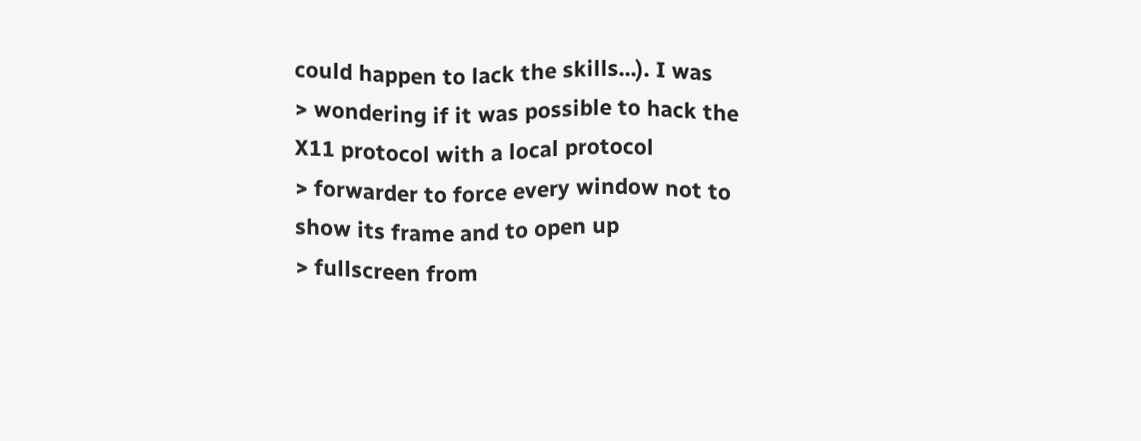could happen to lack the skills...). I was
> wondering if it was possible to hack the X11 protocol with a local protocol
> forwarder to force every window not to show its frame and to open up
> fullscreen from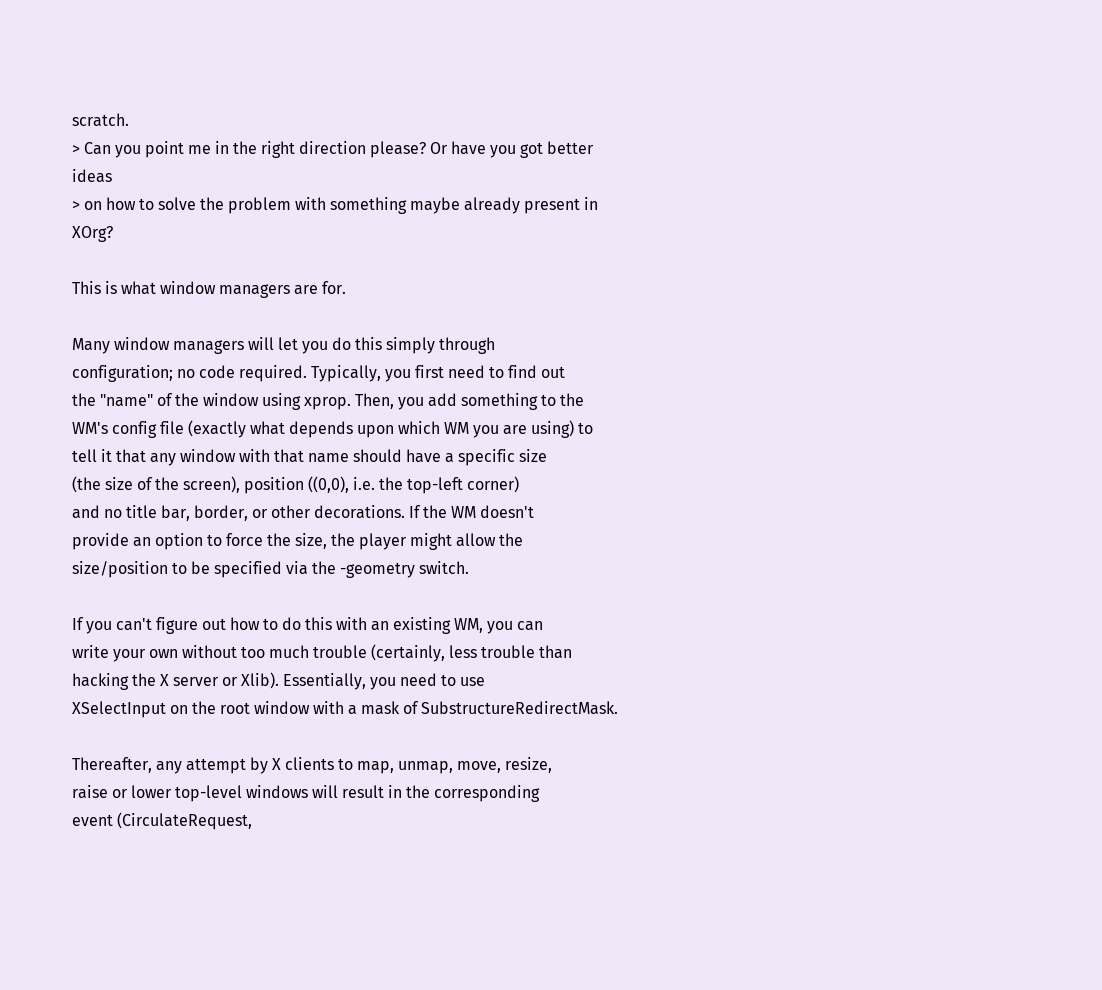scratch.
> Can you point me in the right direction please? Or have you got better ideas
> on how to solve the problem with something maybe already present in XOrg?

This is what window managers are for.

Many window managers will let you do this simply through
configuration; no code required. Typically, you first need to find out
the "name" of the window using xprop. Then, you add something to the
WM's config file (exactly what depends upon which WM you are using) to
tell it that any window with that name should have a specific size
(the size of the screen), position ((0,0), i.e. the top-left corner)
and no title bar, border, or other decorations. If the WM doesn't
provide an option to force the size, the player might allow the
size/position to be specified via the -geometry switch.

If you can't figure out how to do this with an existing WM, you can
write your own without too much trouble (certainly, less trouble than
hacking the X server or Xlib). Essentially, you need to use
XSelectInput on the root window with a mask of SubstructureRedirectMask.

Thereafter, any attempt by X clients to map, unmap, move, resize,
raise or lower top-level windows will result in the corresponding
event (CirculateRequest,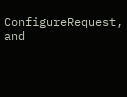ConfigureRequest, and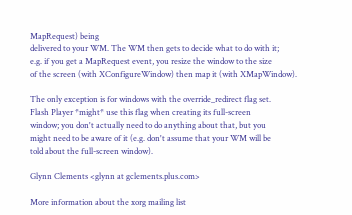MapRequest) being
delivered to your WM. The WM then gets to decide what to do with it;
e.g. if you get a MapRequest event, you resize the window to the size
of the screen (with XConfigureWindow) then map it (with XMapWindow).

The only exception is for windows with the override_redirect flag set.
Flash Player *might* use this flag when creating its full-screen
window; you don't actually need to do anything about that, but you
might need to be aware of it (e.g. don't assume that your WM will be
told about the full-screen window).

Glynn Clements <glynn at gclements.plus.com>

More information about the xorg mailing list